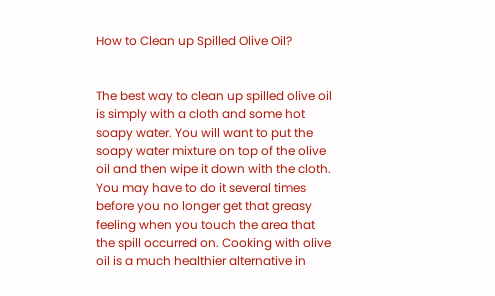How to Clean up Spilled Olive Oil?


The best way to clean up spilled olive oil is simply with a cloth and some hot soapy water. You will want to put the soapy water mixture on top of the olive oil and then wipe it down with the cloth. You may have to do it several times before you no longer get that greasy feeling when you touch the area that the spill occurred on. Cooking with olive oil is a much healthier alternative in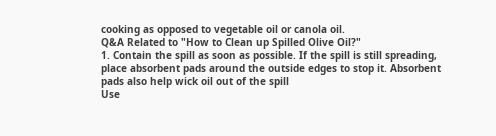cooking as opposed to vegetable oil or canola oil.
Q&A Related to "How to Clean up Spilled Olive Oil?"
1. Contain the spill as soon as possible. If the spill is still spreading, place absorbent pads around the outside edges to stop it. Absorbent pads also help wick oil out of the spill
Use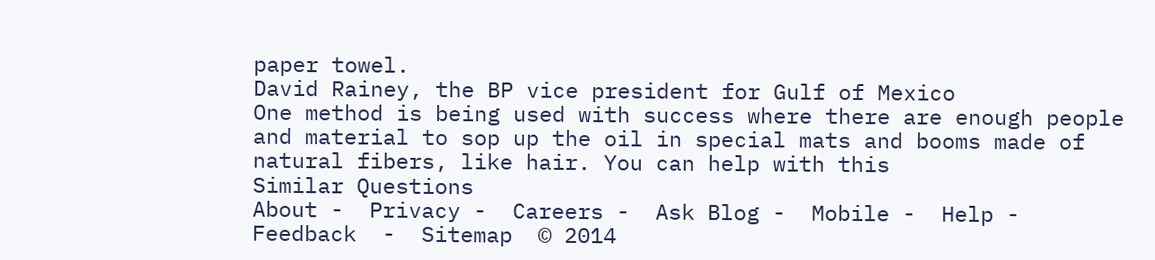paper towel.
David Rainey, the BP vice president for Gulf of Mexico
One method is being used with success where there are enough people and material to sop up the oil in special mats and booms made of natural fibers, like hair. You can help with this
Similar Questions
About -  Privacy -  Careers -  Ask Blog -  Mobile -  Help -  Feedback  -  Sitemap  © 2014